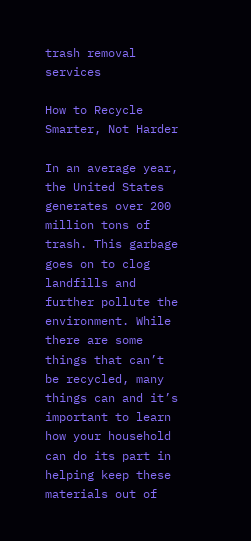trash removal services

How to Recycle Smarter, Not Harder

In an average year, the United States generates over 200 million tons of trash. This garbage goes on to clog landfills and further pollute the environment. While there are some things that can’t be recycled, many things can and it’s important to learn how your household can do its part in helping keep these materials out of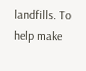landfills. To help make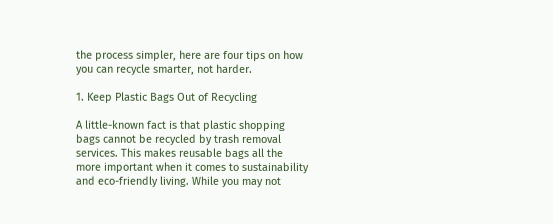the process simpler, here are four tips on how you can recycle smarter, not harder.

1. Keep Plastic Bags Out of Recycling

A little-known fact is that plastic shopping bags cannot be recycled by trash removal services. This makes reusable bags all the more important when it comes to sustainability and eco-friendly living. While you may not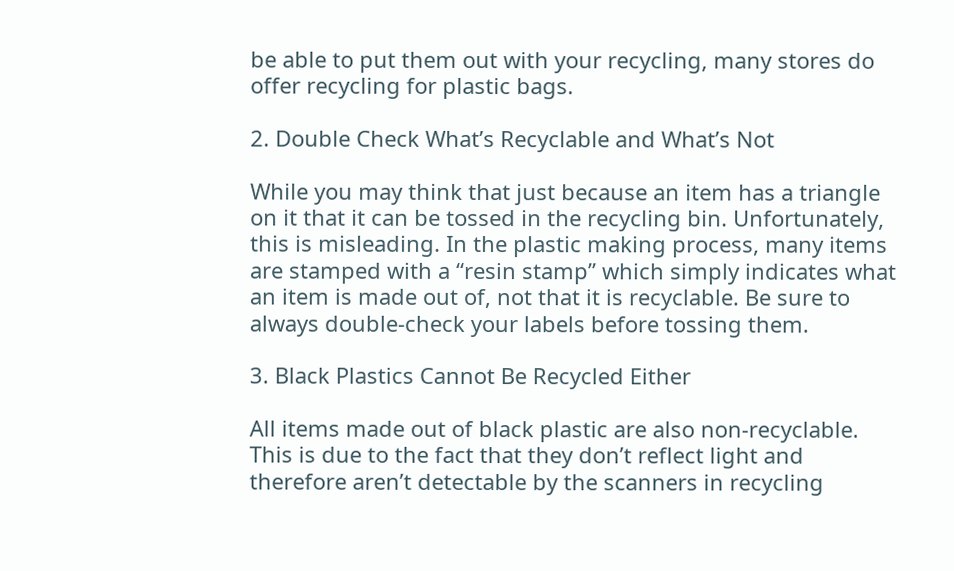be able to put them out with your recycling, many stores do offer recycling for plastic bags.

2. Double Check What’s Recyclable and What’s Not

While you may think that just because an item has a triangle on it that it can be tossed in the recycling bin. Unfortunately, this is misleading. In the plastic making process, many items are stamped with a “resin stamp” which simply indicates what an item is made out of, not that it is recyclable. Be sure to always double-check your labels before tossing them.

3. Black Plastics Cannot Be Recycled Either

All items made out of black plastic are also non-recyclable. This is due to the fact that they don’t reflect light and therefore aren’t detectable by the scanners in recycling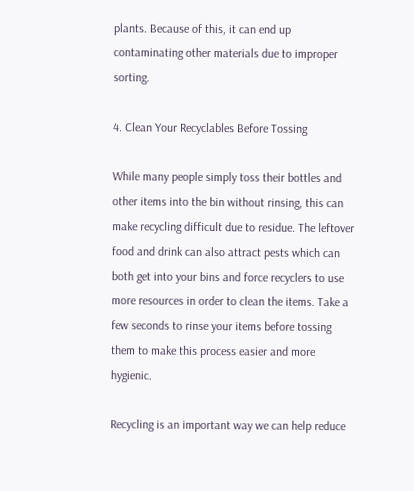plants. Because of this, it can end up contaminating other materials due to improper sorting.

4. Clean Your Recyclables Before Tossing

While many people simply toss their bottles and other items into the bin without rinsing, this can make recycling difficult due to residue. The leftover food and drink can also attract pests which can both get into your bins and force recyclers to use more resources in order to clean the items. Take a few seconds to rinse your items before tossing them to make this process easier and more hygienic.

Recycling is an important way we can help reduce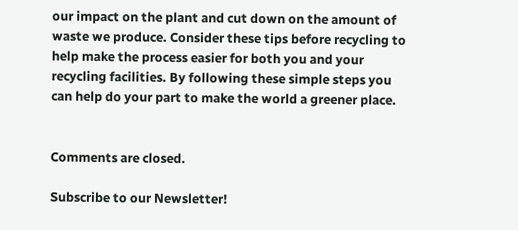our impact on the plant and cut down on the amount of waste we produce. Consider these tips before recycling to help make the process easier for both you and your recycling facilities. By following these simple steps you can help do your part to make the world a greener place.


Comments are closed.

Subscribe to our Newsletter!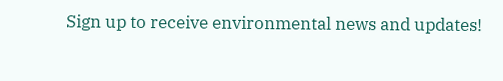Sign up to receive environmental news and updates!